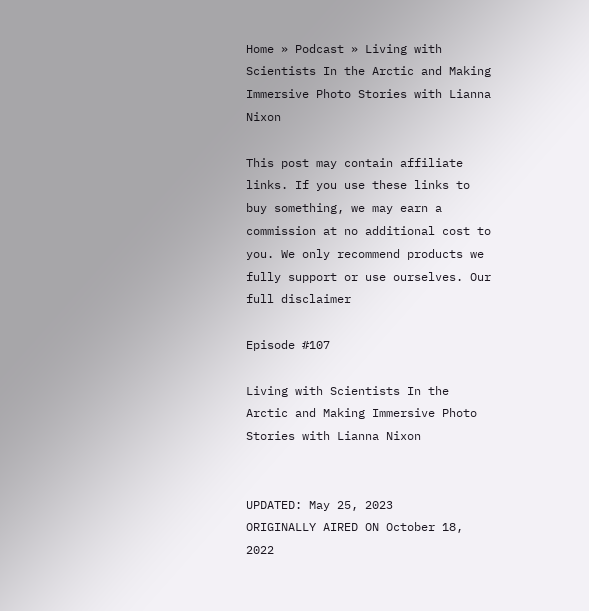Home » Podcast » Living with Scientists In the Arctic and Making Immersive Photo Stories with Lianna Nixon

This post may contain affiliate links. If you use these links to buy something, we may earn a commission at no additional cost to you. We only recommend products we fully support or use ourselves. Our full disclaimer

Episode #107

Living with Scientists In the Arctic and Making Immersive Photo Stories with Lianna Nixon


UPDATED: May 25, 2023
ORIGINALLY AIRED ON October 18, 2022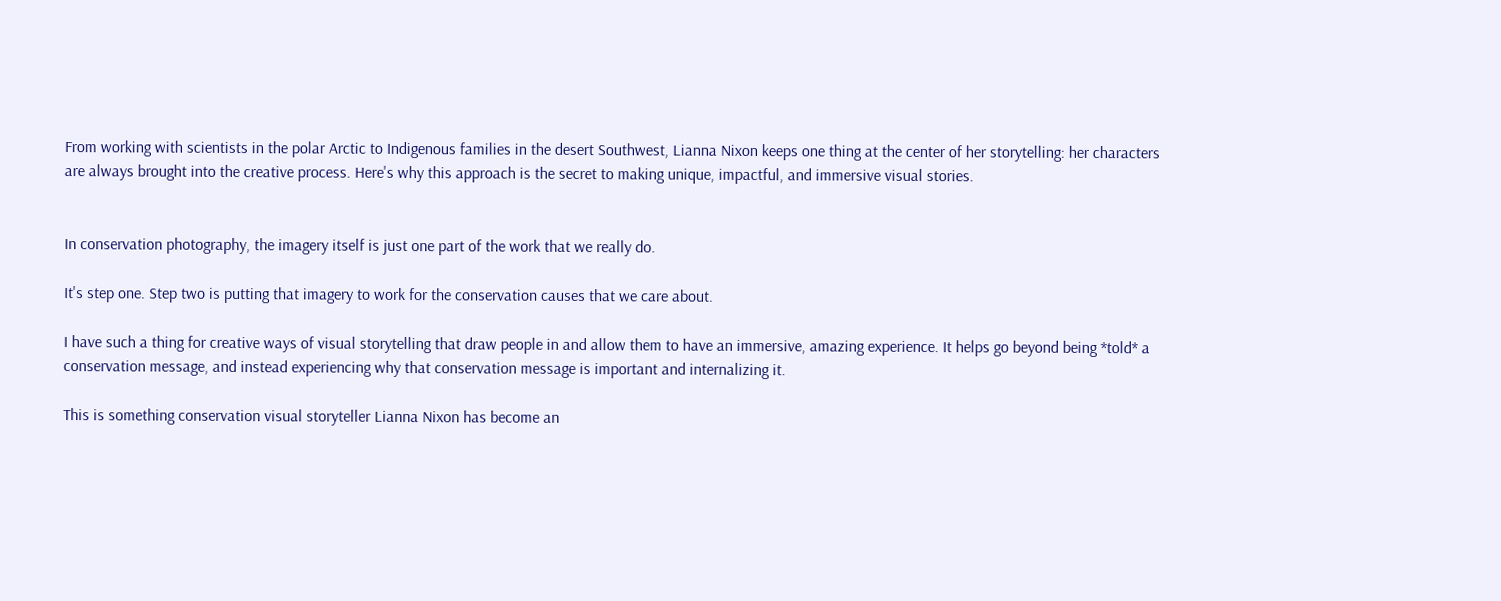From working with scientists in the polar Arctic to Indigenous families in the desert Southwest, Lianna Nixon keeps one thing at the center of her storytelling: her characters are always brought into the creative process. Here's why this approach is the secret to making unique, impactful, and immersive visual stories.


In conservation photography, the imagery itself is just one part of the work that we really do.

It's step one. Step two is putting that imagery to work for the conservation causes that we care about.

I have such a thing for creative ways of visual storytelling that draw people in and allow them to have an immersive, amazing experience. It helps go beyond being *told* a conservation message, and instead experiencing why that conservation message is important and internalizing it.

This is something conservation visual storyteller Lianna Nixon has become an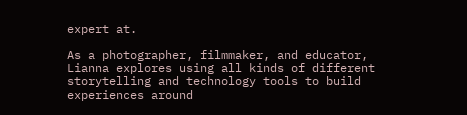expert at.

As a photographer, filmmaker, and educator, Lianna explores using all kinds of different storytelling and technology tools to build experiences around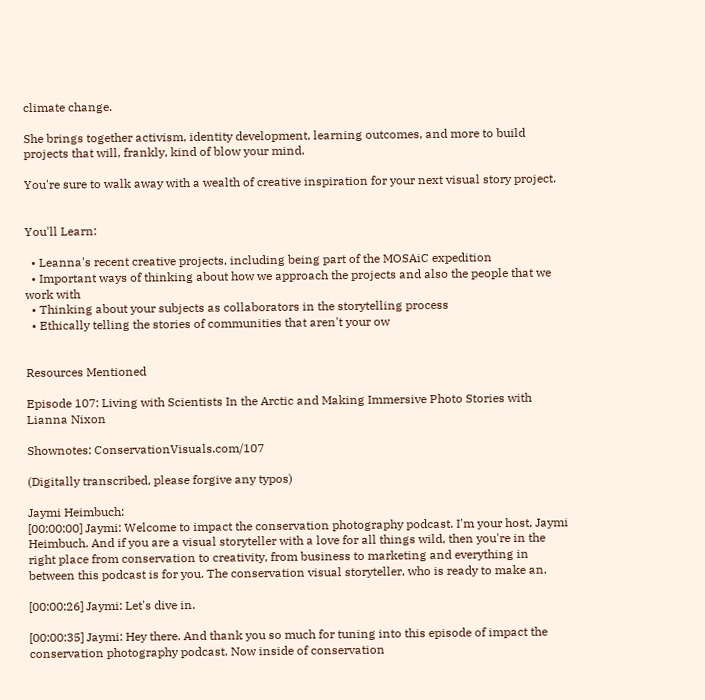climate change.

She brings together activism, identity development, learning outcomes, and more to build projects that will, frankly, kind of blow your mind.

You're sure to walk away with a wealth of creative inspiration for your next visual story project.


You'll Learn:

  • Leanna's recent creative projects, including being part of the MOSAiC expedition
  • Important ways of thinking about how we approach the projects and also the people that we work with
  • Thinking about your subjects as collaborators in the storytelling process
  • Ethically telling the stories of communities that aren't your ow


Resources Mentioned

Episode 107: Living with Scientists In the Arctic and Making Immersive Photo Stories with Lianna Nixon

Shownotes: ConservationVisuals.com/107

(Digitally transcribed, please forgive any typos)

Jaymi Heimbuch:
[00:00:00] Jaymi: Welcome to impact the conservation photography podcast. I'm your host, Jaymi Heimbuch. And if you are a visual storyteller with a love for all things wild, then you're in the right place from conservation to creativity, from business to marketing and everything in between this podcast is for you. The conservation visual storyteller, who is ready to make an.

[00:00:26] Jaymi: Let's dive in.

[00:00:35] Jaymi: Hey there. And thank you so much for tuning into this episode of impact the conservation photography podcast. Now inside of conservation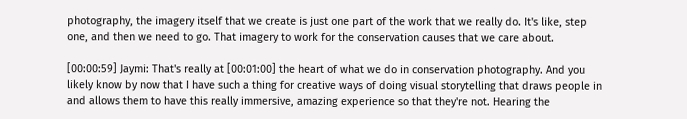photography, the imagery itself that we create is just one part of the work that we really do. It's like, step one, and then we need to go. That imagery to work for the conservation causes that we care about.

[00:00:59] Jaymi: That's really at [00:01:00] the heart of what we do in conservation photography. And you likely know by now that I have such a thing for creative ways of doing visual storytelling that draws people in and allows them to have this really immersive, amazing experience so that they're not. Hearing the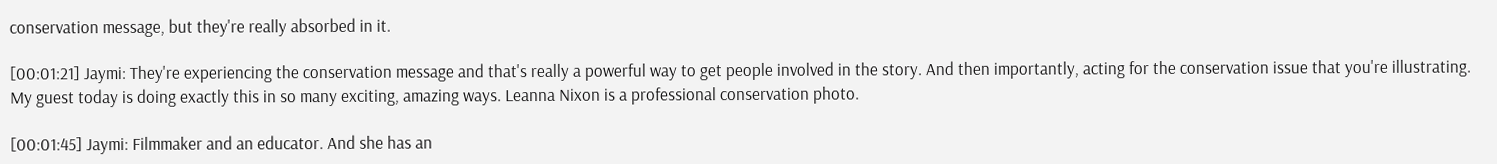conservation message, but they're really absorbed in it.

[00:01:21] Jaymi: They're experiencing the conservation message and that's really a powerful way to get people involved in the story. And then importantly, acting for the conservation issue that you're illustrating. My guest today is doing exactly this in so many exciting, amazing ways. Leanna Nixon is a professional conservation photo.

[00:01:45] Jaymi: Filmmaker and an educator. And she has an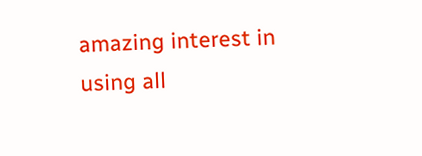amazing interest in using all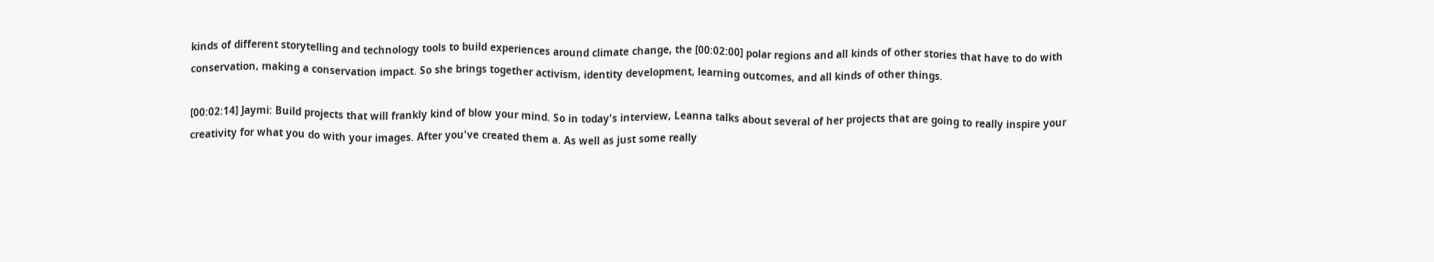kinds of different storytelling and technology tools to build experiences around climate change, the [00:02:00] polar regions and all kinds of other stories that have to do with conservation, making a conservation impact. So she brings together activism, identity development, learning outcomes, and all kinds of other things.

[00:02:14] Jaymi: Build projects that will frankly kind of blow your mind. So in today's interview, Leanna talks about several of her projects that are going to really inspire your creativity for what you do with your images. After you've created them a. As well as just some really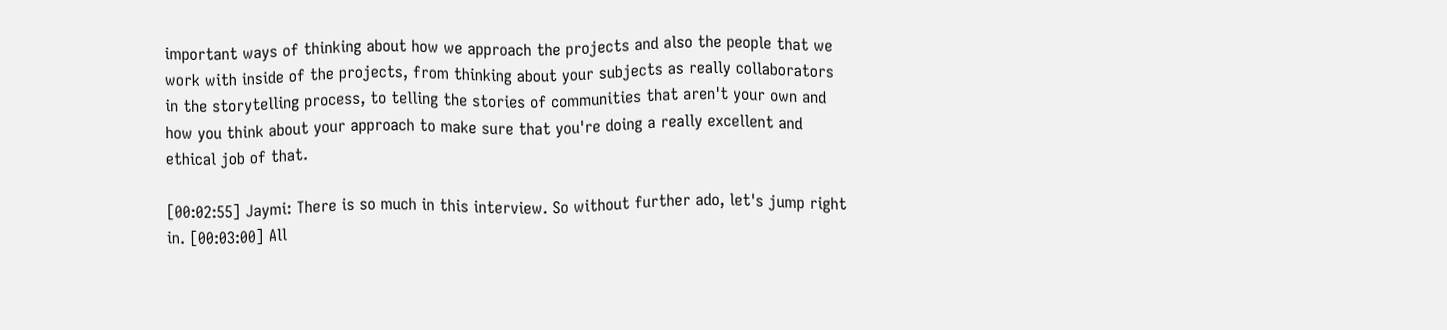important ways of thinking about how we approach the projects and also the people that we work with inside of the projects, from thinking about your subjects as really collaborators in the storytelling process, to telling the stories of communities that aren't your own and how you think about your approach to make sure that you're doing a really excellent and ethical job of that.

[00:02:55] Jaymi: There is so much in this interview. So without further ado, let's jump right in. [00:03:00] All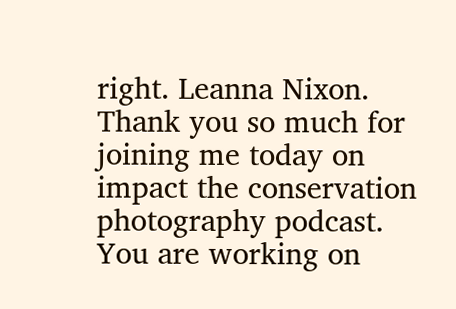right. Leanna Nixon. Thank you so much for joining me today on impact the conservation photography podcast. You are working on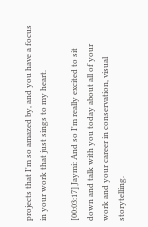projects that I'm so amazed by, and you have a focus in your work that just sings to my heart.

[00:03:17] Jaymi: And so I'm really excited to sit down and talk with you today about all of your work and your career in conservation, visual storytelling.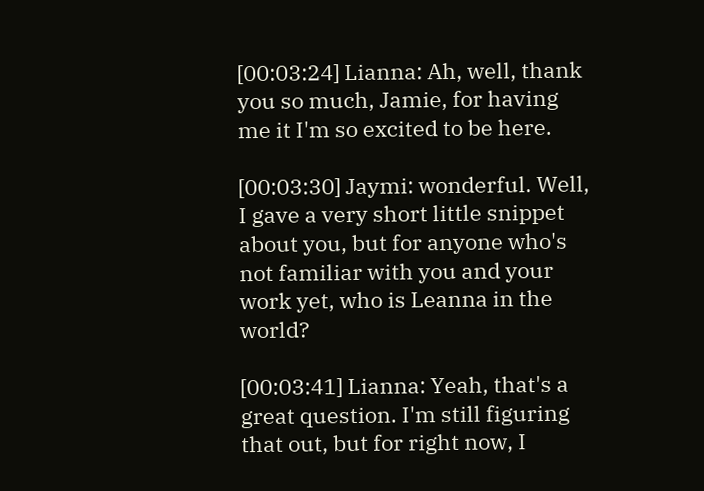[00:03:24] Lianna: Ah, well, thank you so much, Jamie, for having me it I'm so excited to be here.

[00:03:30] Jaymi: wonderful. Well, I gave a very short little snippet about you, but for anyone who's not familiar with you and your work yet, who is Leanna in the world?

[00:03:41] Lianna: Yeah, that's a great question. I'm still figuring that out, but for right now, I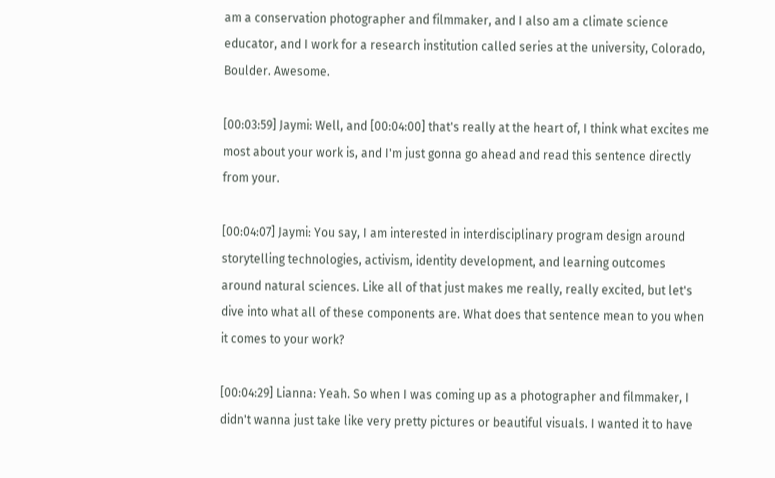am a conservation photographer and filmmaker, and I also am a climate science educator, and I work for a research institution called series at the university, Colorado, Boulder. Awesome.

[00:03:59] Jaymi: Well, and [00:04:00] that's really at the heart of, I think what excites me most about your work is, and I'm just gonna go ahead and read this sentence directly from your.

[00:04:07] Jaymi: You say, I am interested in interdisciplinary program design around storytelling technologies, activism, identity development, and learning outcomes around natural sciences. Like all of that just makes me really, really excited, but let's dive into what all of these components are. What does that sentence mean to you when it comes to your work?

[00:04:29] Lianna: Yeah. So when I was coming up as a photographer and filmmaker, I didn't wanna just take like very pretty pictures or beautiful visuals. I wanted it to have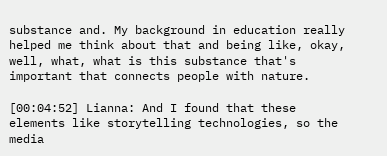substance and. My background in education really helped me think about that and being like, okay, well, what, what is this substance that's important that connects people with nature.

[00:04:52] Lianna: And I found that these elements like storytelling technologies, so the media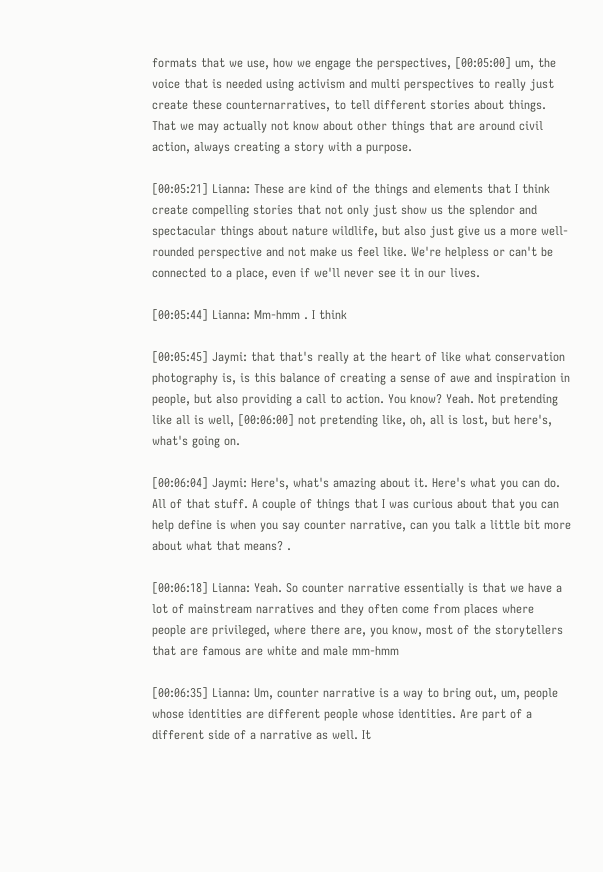formats that we use, how we engage the perspectives, [00:05:00] um, the voice that is needed using activism and multi perspectives to really just create these counternarratives, to tell different stories about things. That we may actually not know about other things that are around civil action, always creating a story with a purpose.

[00:05:21] Lianna: These are kind of the things and elements that I think create compelling stories that not only just show us the splendor and spectacular things about nature wildlife, but also just give us a more well-rounded perspective and not make us feel like. We're helpless or can't be connected to a place, even if we'll never see it in our lives.

[00:05:44] Lianna: Mm-hmm . I think

[00:05:45] Jaymi: that that's really at the heart of like what conservation photography is, is this balance of creating a sense of awe and inspiration in people, but also providing a call to action. You know? Yeah. Not pretending like all is well, [00:06:00] not pretending like, oh, all is lost, but here's, what's going on.

[00:06:04] Jaymi: Here's, what's amazing about it. Here's what you can do. All of that stuff. A couple of things that I was curious about that you can help define is when you say counter narrative, can you talk a little bit more about what that means? .

[00:06:18] Lianna: Yeah. So counter narrative essentially is that we have a lot of mainstream narratives and they often come from places where people are privileged, where there are, you know, most of the storytellers that are famous are white and male mm-hmm

[00:06:35] Lianna: Um, counter narrative is a way to bring out, um, people whose identities are different people whose identities. Are part of a different side of a narrative as well. It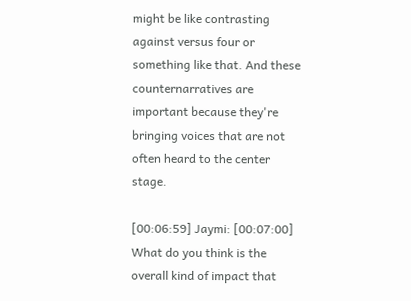might be like contrasting against versus four or something like that. And these counternarratives are important because they're bringing voices that are not often heard to the center stage.

[00:06:59] Jaymi: [00:07:00] What do you think is the overall kind of impact that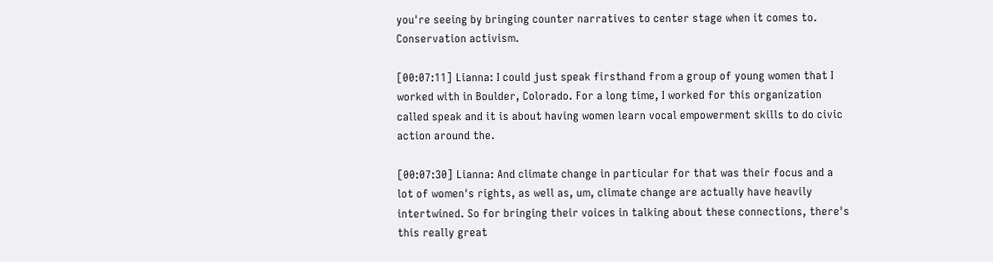you're seeing by bringing counter narratives to center stage when it comes to. Conservation activism.

[00:07:11] Lianna: I could just speak firsthand from a group of young women that I worked with in Boulder, Colorado. For a long time, I worked for this organization called speak and it is about having women learn vocal empowerment skills to do civic action around the.

[00:07:30] Lianna: And climate change in particular for that was their focus and a lot of women's rights, as well as, um, climate change are actually have heavily intertwined. So for bringing their voices in talking about these connections, there's this really great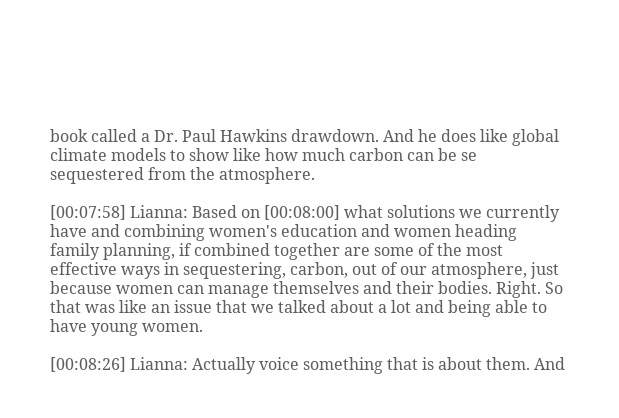book called a Dr. Paul Hawkins drawdown. And he does like global climate models to show like how much carbon can be se sequestered from the atmosphere.

[00:07:58] Lianna: Based on [00:08:00] what solutions we currently have and combining women's education and women heading family planning, if combined together are some of the most effective ways in sequestering, carbon, out of our atmosphere, just because women can manage themselves and their bodies. Right. So that was like an issue that we talked about a lot and being able to have young women.

[00:08:26] Lianna: Actually voice something that is about them. And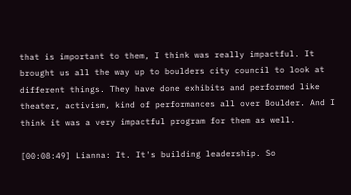that is important to them, I think was really impactful. It brought us all the way up to boulders city council to look at different things. They have done exhibits and performed like theater, activism, kind of performances all over Boulder. And I think it was a very impactful program for them as well.

[00:08:49] Lianna: It. It's building leadership. So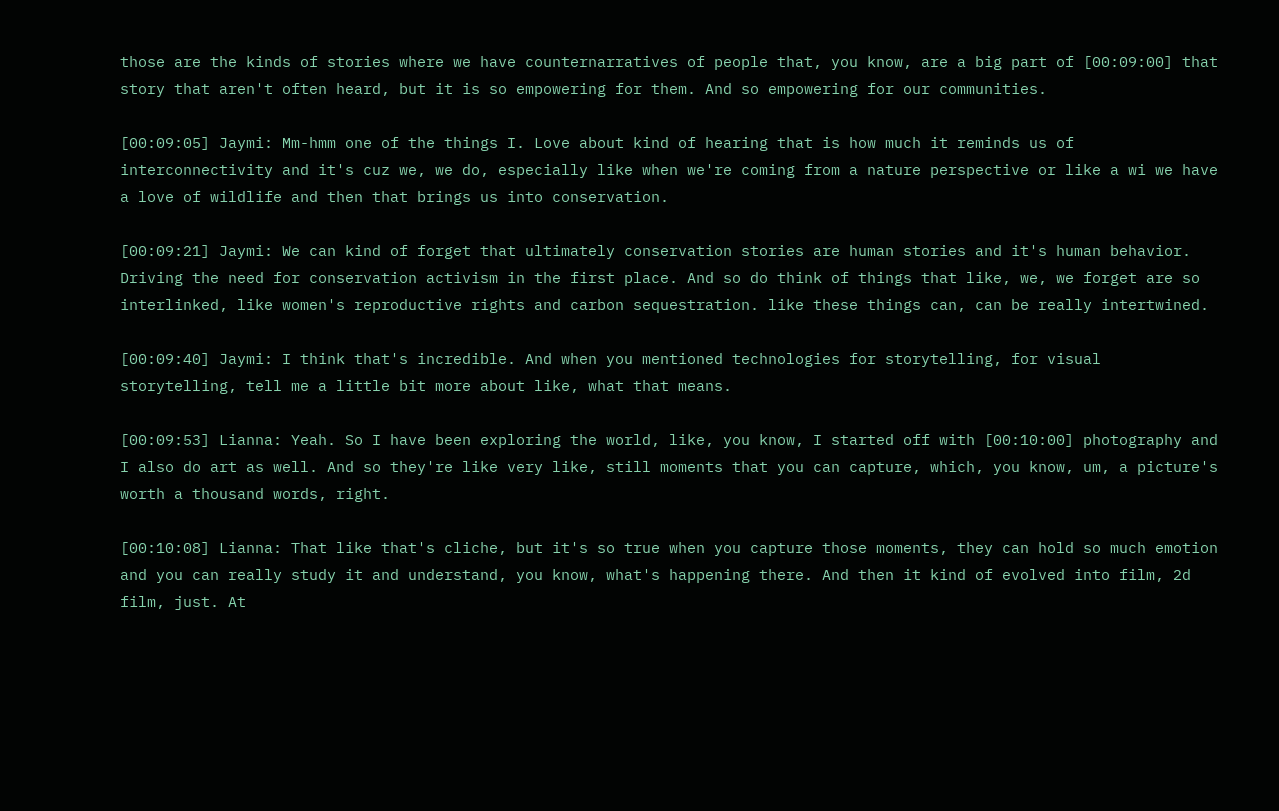those are the kinds of stories where we have counternarratives of people that, you know, are a big part of [00:09:00] that story that aren't often heard, but it is so empowering for them. And so empowering for our communities.

[00:09:05] Jaymi: Mm-hmm one of the things I. Love about kind of hearing that is how much it reminds us of interconnectivity and it's cuz we, we do, especially like when we're coming from a nature perspective or like a wi we have a love of wildlife and then that brings us into conservation.

[00:09:21] Jaymi: We can kind of forget that ultimately conservation stories are human stories and it's human behavior. Driving the need for conservation activism in the first place. And so do think of things that like, we, we forget are so interlinked, like women's reproductive rights and carbon sequestration. like these things can, can be really intertwined.

[00:09:40] Jaymi: I think that's incredible. And when you mentioned technologies for storytelling, for visual storytelling, tell me a little bit more about like, what that means.

[00:09:53] Lianna: Yeah. So I have been exploring the world, like, you know, I started off with [00:10:00] photography and I also do art as well. And so they're like very like, still moments that you can capture, which, you know, um, a picture's worth a thousand words, right.

[00:10:08] Lianna: That like that's cliche, but it's so true when you capture those moments, they can hold so much emotion and you can really study it and understand, you know, what's happening there. And then it kind of evolved into film, 2d film, just. At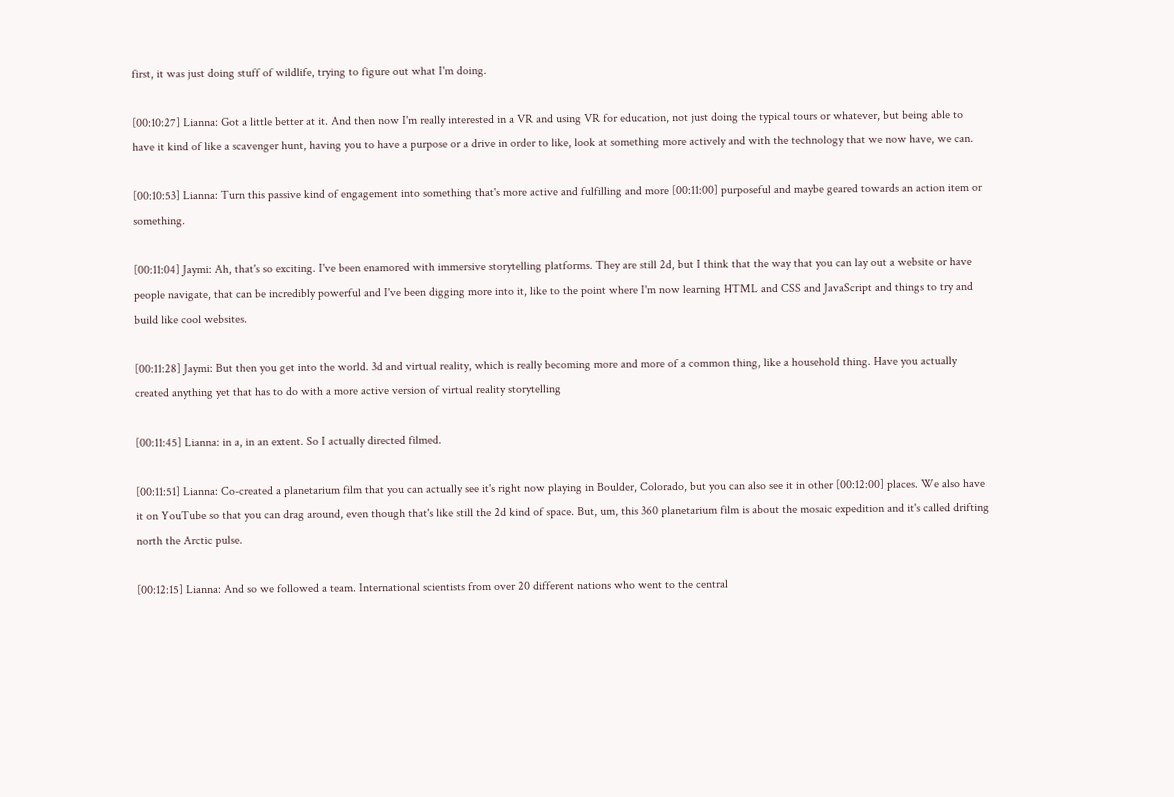first, it was just doing stuff of wildlife, trying to figure out what I'm doing.

[00:10:27] Lianna: Got a little better at it. And then now I'm really interested in a VR and using VR for education, not just doing the typical tours or whatever, but being able to have it kind of like a scavenger hunt, having you to have a purpose or a drive in order to like, look at something more actively and with the technology that we now have, we can.

[00:10:53] Lianna: Turn this passive kind of engagement into something that's more active and fulfilling and more [00:11:00] purposeful and maybe geared towards an action item or something.

[00:11:04] Jaymi: Ah, that's so exciting. I've been enamored with immersive storytelling platforms. They are still 2d, but I think that the way that you can lay out a website or have people navigate, that can be incredibly powerful and I've been digging more into it, like to the point where I'm now learning HTML and CSS and JavaScript and things to try and build like cool websites.

[00:11:28] Jaymi: But then you get into the world. 3d and virtual reality, which is really becoming more and more of a common thing, like a household thing. Have you actually created anything yet that has to do with a more active version of virtual reality storytelling

[00:11:45] Lianna: in a, in an extent. So I actually directed filmed.

[00:11:51] Lianna: Co-created a planetarium film that you can actually see it's right now playing in Boulder, Colorado, but you can also see it in other [00:12:00] places. We also have it on YouTube so that you can drag around, even though that's like still the 2d kind of space. But, um, this 360 planetarium film is about the mosaic expedition and it's called drifting north the Arctic pulse.

[00:12:15] Lianna: And so we followed a team. International scientists from over 20 different nations who went to the central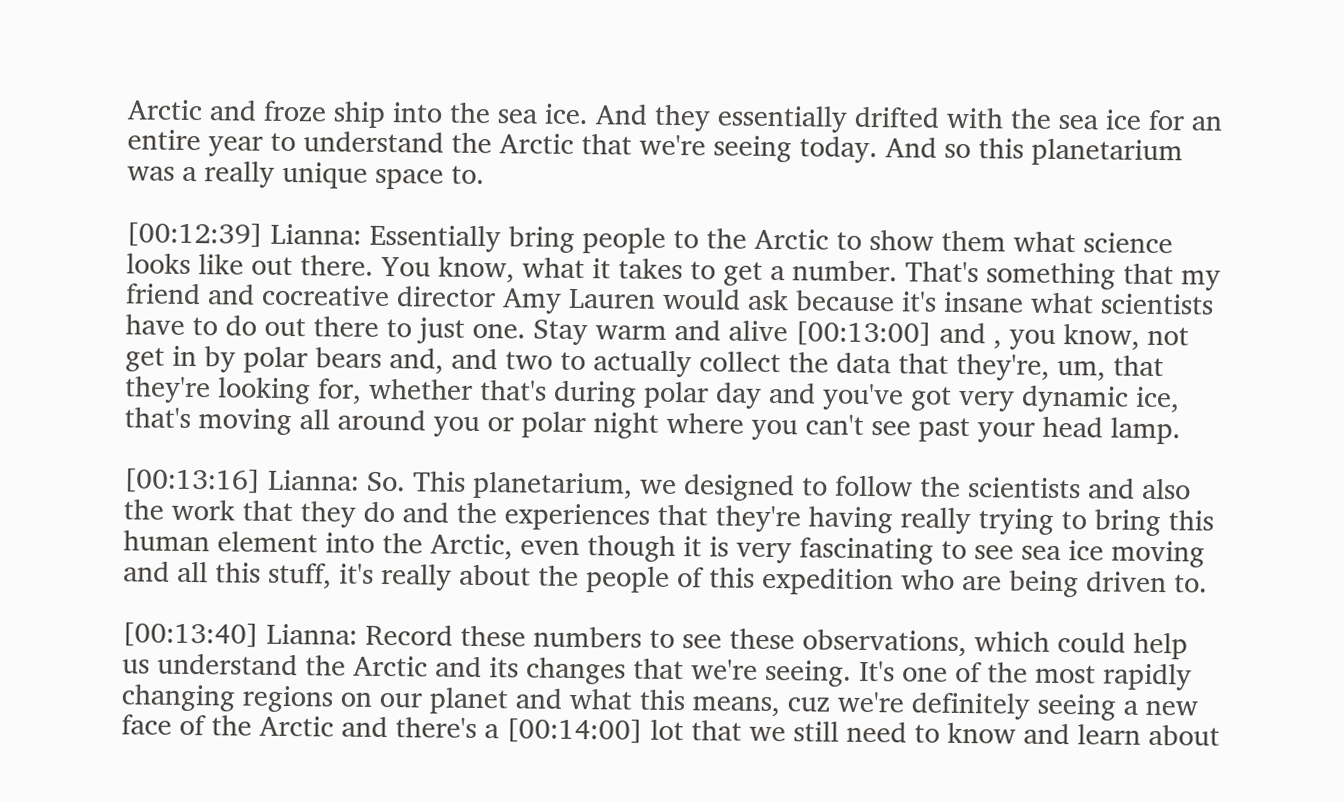Arctic and froze ship into the sea ice. And they essentially drifted with the sea ice for an entire year to understand the Arctic that we're seeing today. And so this planetarium was a really unique space to.

[00:12:39] Lianna: Essentially bring people to the Arctic to show them what science looks like out there. You know, what it takes to get a number. That's something that my friend and cocreative director Amy Lauren would ask because it's insane what scientists have to do out there to just one. Stay warm and alive [00:13:00] and , you know, not get in by polar bears and, and two to actually collect the data that they're, um, that they're looking for, whether that's during polar day and you've got very dynamic ice, that's moving all around you or polar night where you can't see past your head lamp.

[00:13:16] Lianna: So. This planetarium, we designed to follow the scientists and also the work that they do and the experiences that they're having really trying to bring this human element into the Arctic, even though it is very fascinating to see sea ice moving and all this stuff, it's really about the people of this expedition who are being driven to.

[00:13:40] Lianna: Record these numbers to see these observations, which could help us understand the Arctic and its changes that we're seeing. It's one of the most rapidly changing regions on our planet and what this means, cuz we're definitely seeing a new face of the Arctic and there's a [00:14:00] lot that we still need to know and learn about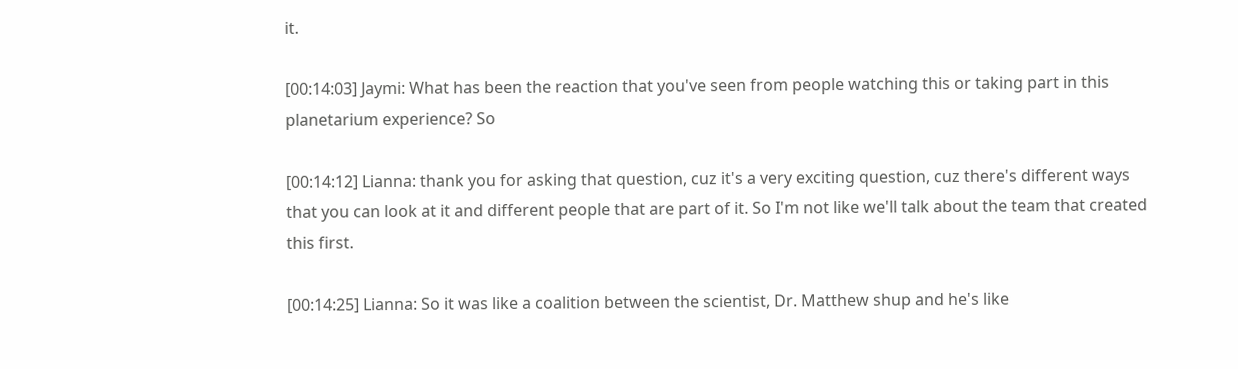it.

[00:14:03] Jaymi: What has been the reaction that you've seen from people watching this or taking part in this planetarium experience? So

[00:14:12] Lianna: thank you for asking that question, cuz it's a very exciting question, cuz there's different ways that you can look at it and different people that are part of it. So I'm not like we'll talk about the team that created this first.

[00:14:25] Lianna: So it was like a coalition between the scientist, Dr. Matthew shup and he's like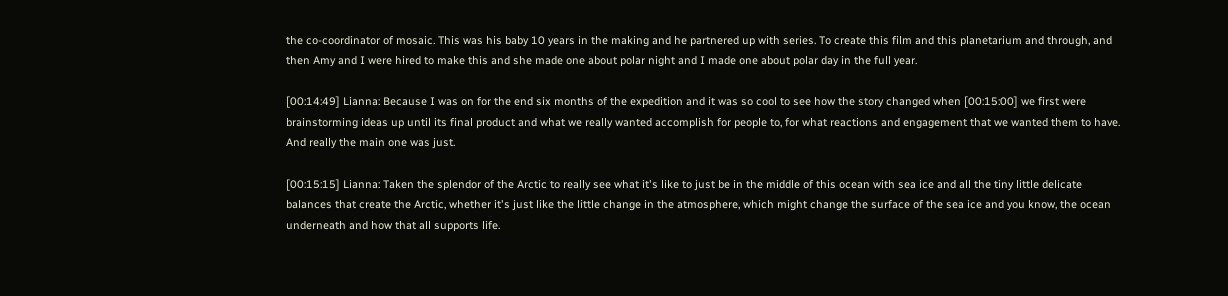the co-coordinator of mosaic. This was his baby 10 years in the making and he partnered up with series. To create this film and this planetarium and through, and then Amy and I were hired to make this and she made one about polar night and I made one about polar day in the full year.

[00:14:49] Lianna: Because I was on for the end six months of the expedition and it was so cool to see how the story changed when [00:15:00] we first were brainstorming ideas up until its final product and what we really wanted accomplish for people to, for what reactions and engagement that we wanted them to have. And really the main one was just.

[00:15:15] Lianna: Taken the splendor of the Arctic to really see what it's like to just be in the middle of this ocean with sea ice and all the tiny little delicate balances that create the Arctic, whether it's just like the little change in the atmosphere, which might change the surface of the sea ice and you know, the ocean underneath and how that all supports life.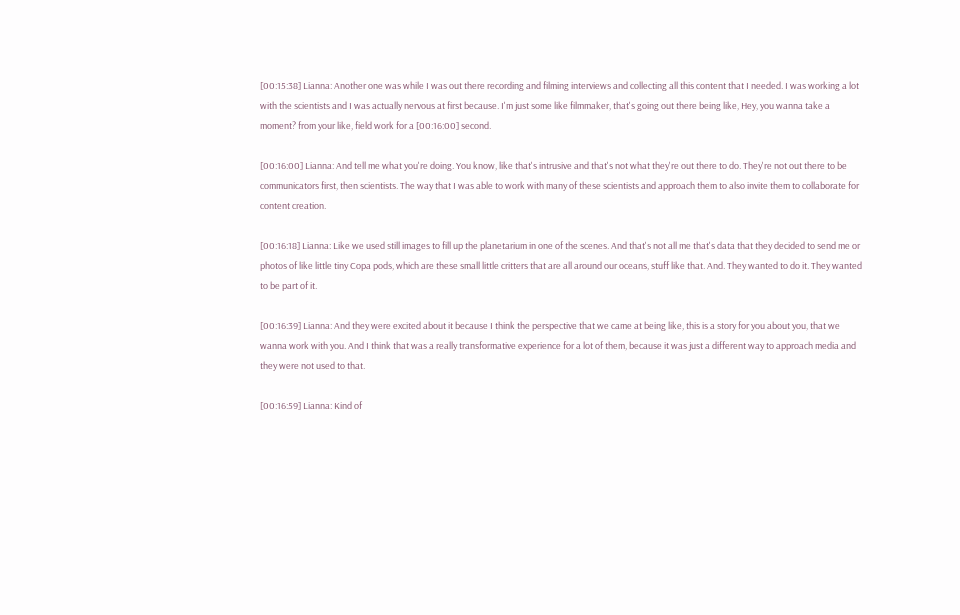[00:15:38] Lianna: Another one was while I was out there recording and filming interviews and collecting all this content that I needed. I was working a lot with the scientists and I was actually nervous at first because. I'm just some like filmmaker, that's going out there being like, Hey, you wanna take a moment? from your like, field work for a [00:16:00] second.

[00:16:00] Lianna: And tell me what you're doing. You know, like that's intrusive and that's not what they're out there to do. They're not out there to be communicators first, then scientists. The way that I was able to work with many of these scientists and approach them to also invite them to collaborate for content creation.

[00:16:18] Lianna: Like we used still images to fill up the planetarium in one of the scenes. And that's not all me that's data that they decided to send me or photos of like little tiny Copa pods, which are these small little critters that are all around our oceans, stuff like that. And. They wanted to do it. They wanted to be part of it.

[00:16:39] Lianna: And they were excited about it because I think the perspective that we came at being like, this is a story for you about you, that we wanna work with you. And I think that was a really transformative experience for a lot of them, because it was just a different way to approach media and they were not used to that.

[00:16:59] Lianna: Kind of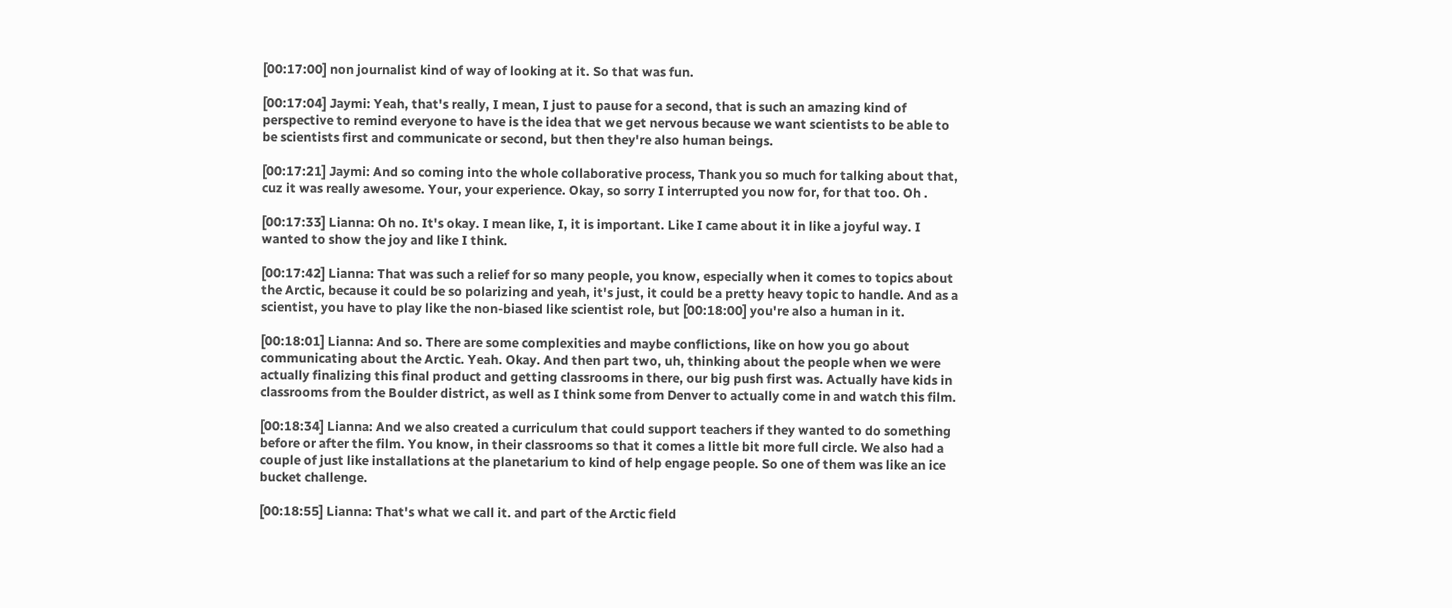[00:17:00] non journalist kind of way of looking at it. So that was fun.

[00:17:04] Jaymi: Yeah, that's really, I mean, I just to pause for a second, that is such an amazing kind of perspective to remind everyone to have is the idea that we get nervous because we want scientists to be able to be scientists first and communicate or second, but then they're also human beings.

[00:17:21] Jaymi: And so coming into the whole collaborative process, Thank you so much for talking about that, cuz it was really awesome. Your, your experience. Okay, so sorry I interrupted you now for, for that too. Oh .

[00:17:33] Lianna: Oh no. It's okay. I mean like, I, it is important. Like I came about it in like a joyful way. I wanted to show the joy and like I think.

[00:17:42] Lianna: That was such a relief for so many people, you know, especially when it comes to topics about the Arctic, because it could be so polarizing and yeah, it's just, it could be a pretty heavy topic to handle. And as a scientist, you have to play like the non-biased like scientist role, but [00:18:00] you're also a human in it.

[00:18:01] Lianna: And so. There are some complexities and maybe conflictions, like on how you go about communicating about the Arctic. Yeah. Okay. And then part two, uh, thinking about the people when we were actually finalizing this final product and getting classrooms in there, our big push first was. Actually have kids in classrooms from the Boulder district, as well as I think some from Denver to actually come in and watch this film.

[00:18:34] Lianna: And we also created a curriculum that could support teachers if they wanted to do something before or after the film. You know, in their classrooms so that it comes a little bit more full circle. We also had a couple of just like installations at the planetarium to kind of help engage people. So one of them was like an ice bucket challenge.

[00:18:55] Lianna: That's what we call it. and part of the Arctic field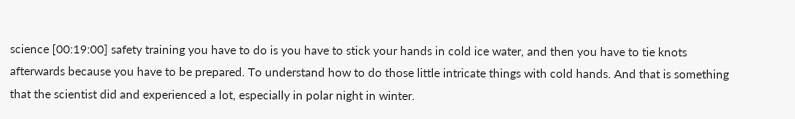science [00:19:00] safety training you have to do is you have to stick your hands in cold ice water, and then you have to tie knots afterwards because you have to be prepared. To understand how to do those little intricate things with cold hands. And that is something that the scientist did and experienced a lot, especially in polar night in winter.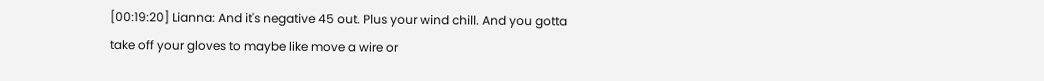[00:19:20] Lianna: And it's negative 45 out. Plus your wind chill. And you gotta take off your gloves to maybe like move a wire or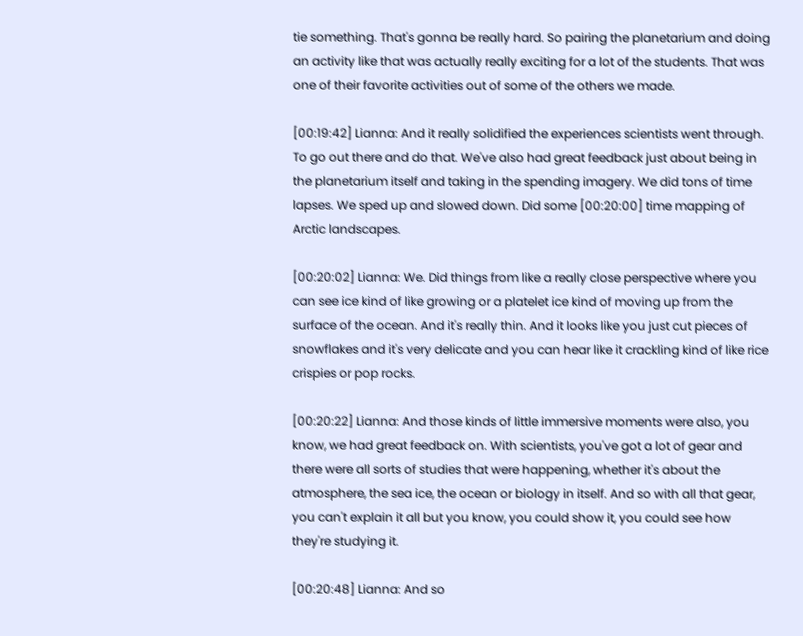tie something. That's gonna be really hard. So pairing the planetarium and doing an activity like that was actually really exciting for a lot of the students. That was one of their favorite activities out of some of the others we made.

[00:19:42] Lianna: And it really solidified the experiences scientists went through. To go out there and do that. We've also had great feedback just about being in the planetarium itself and taking in the spending imagery. We did tons of time lapses. We sped up and slowed down. Did some [00:20:00] time mapping of Arctic landscapes.

[00:20:02] Lianna: We. Did things from like a really close perspective where you can see ice kind of like growing or a platelet ice kind of moving up from the surface of the ocean. And it's really thin. And it looks like you just cut pieces of snowflakes and it's very delicate and you can hear like it crackling kind of like rice crispies or pop rocks.

[00:20:22] Lianna: And those kinds of little immersive moments were also, you know, we had great feedback on. With scientists, you've got a lot of gear and there were all sorts of studies that were happening, whether it's about the atmosphere, the sea ice, the ocean or biology in itself. And so with all that gear, you can't explain it all but you know, you could show it, you could see how they're studying it.

[00:20:48] Lianna: And so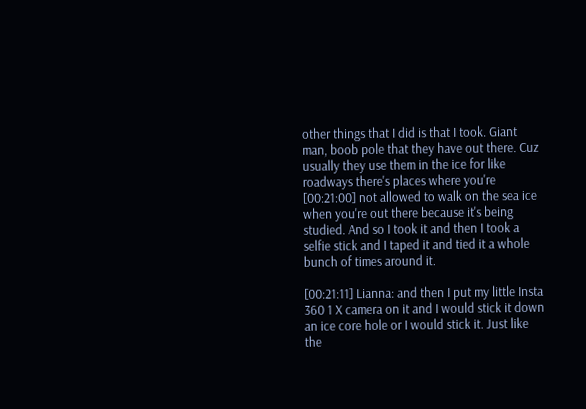other things that I did is that I took. Giant man, boob pole that they have out there. Cuz usually they use them in the ice for like roadways there's places where you're [00:21:00] not allowed to walk on the sea ice when you're out there because it's being studied. And so I took it and then I took a selfie stick and I taped it and tied it a whole bunch of times around it.

[00:21:11] Lianna: and then I put my little Insta 360 1 X camera on it and I would stick it down an ice core hole or I would stick it. Just like the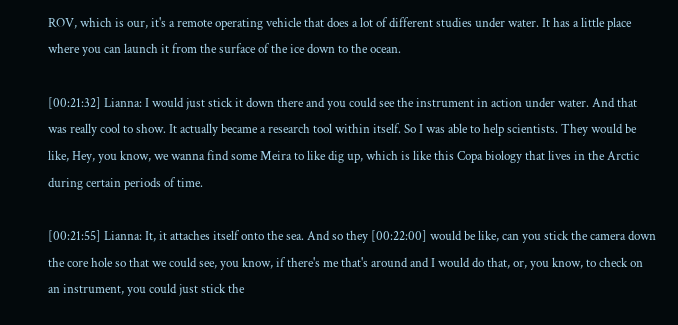ROV, which is our, it's a remote operating vehicle that does a lot of different studies under water. It has a little place where you can launch it from the surface of the ice down to the ocean.

[00:21:32] Lianna: I would just stick it down there and you could see the instrument in action under water. And that was really cool to show. It actually became a research tool within itself. So I was able to help scientists. They would be like, Hey, you know, we wanna find some Meira to like dig up, which is like this Copa biology that lives in the Arctic during certain periods of time.

[00:21:55] Lianna: It, it attaches itself onto the sea. And so they [00:22:00] would be like, can you stick the camera down the core hole so that we could see, you know, if there's me that's around and I would do that, or, you know, to check on an instrument, you could just stick the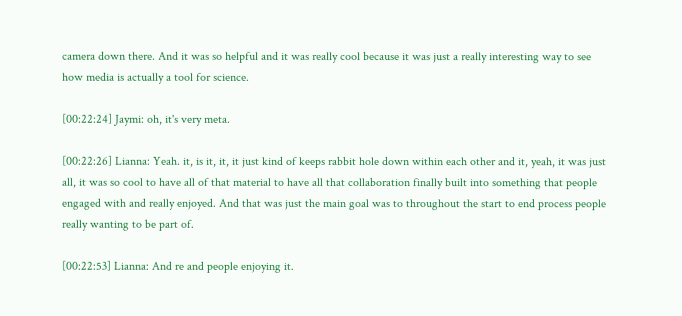camera down there. And it was so helpful and it was really cool because it was just a really interesting way to see how media is actually a tool for science.

[00:22:24] Jaymi: oh, it's very meta.

[00:22:26] Lianna: Yeah. it, is it, it, it just kind of keeps rabbit hole down within each other and it, yeah, it was just all, it was so cool to have all of that material to have all that collaboration finally built into something that people engaged with and really enjoyed. And that was just the main goal was to throughout the start to end process people really wanting to be part of.

[00:22:53] Lianna: And re and people enjoying it.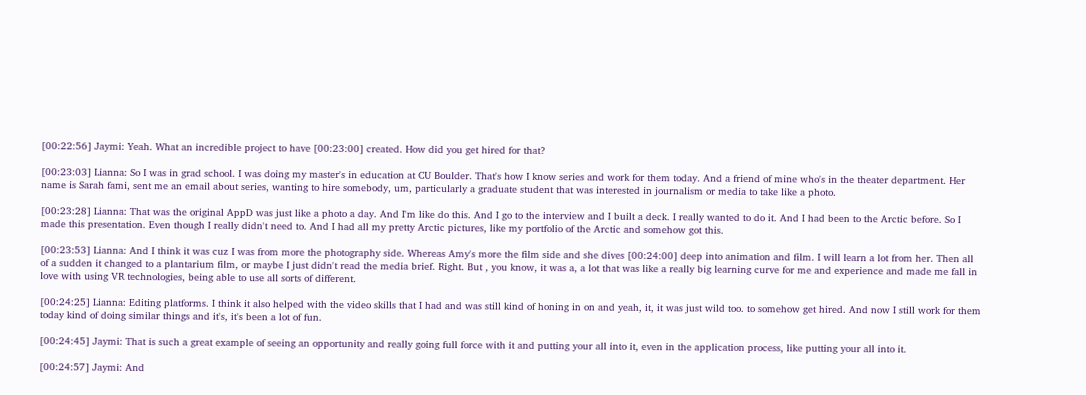[00:22:56] Jaymi: Yeah. What an incredible project to have [00:23:00] created. How did you get hired for that?

[00:23:03] Lianna: So I was in grad school. I was doing my master's in education at CU Boulder. That's how I know series and work for them today. And a friend of mine who's in the theater department. Her name is Sarah fami, sent me an email about series, wanting to hire somebody, um, particularly a graduate student that was interested in journalism or media to take like a photo.

[00:23:28] Lianna: That was the original AppD was just like a photo a day. And I'm like do this. And I go to the interview and I built a deck. I really wanted to do it. And I had been to the Arctic before. So I made this presentation. Even though I really didn't need to. And I had all my pretty Arctic pictures, like my portfolio of the Arctic and somehow got this.

[00:23:53] Lianna: And I think it was cuz I was from more the photography side. Whereas Amy's more the film side and she dives [00:24:00] deep into animation and film. I will learn a lot from her. Then all of a sudden it changed to a plantarium film, or maybe I just didn't read the media brief. Right. But , you know, it was a, a lot that was like a really big learning curve for me and experience and made me fall in love with using VR technologies, being able to use all sorts of different.

[00:24:25] Lianna: Editing platforms. I think it also helped with the video skills that I had and was still kind of honing in on and yeah, it, it was just wild too. to somehow get hired. And now I still work for them today kind of doing similar things and it's, it's been a lot of fun.

[00:24:45] Jaymi: That is such a great example of seeing an opportunity and really going full force with it and putting your all into it, even in the application process, like putting your all into it.

[00:24:57] Jaymi: And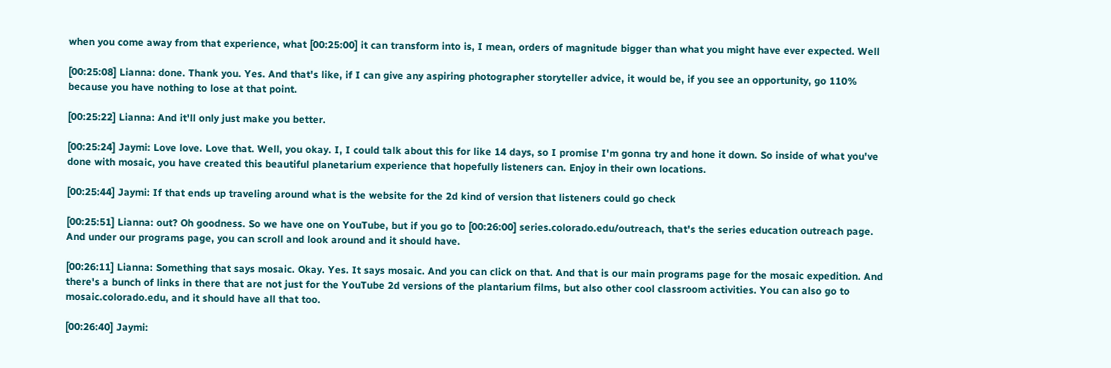when you come away from that experience, what [00:25:00] it can transform into is, I mean, orders of magnitude bigger than what you might have ever expected. Well

[00:25:08] Lianna: done. Thank you. Yes. And that's like, if I can give any aspiring photographer storyteller advice, it would be, if you see an opportunity, go 110% because you have nothing to lose at that point.

[00:25:22] Lianna: And it'll only just make you better.

[00:25:24] Jaymi: Love love. Love that. Well, you okay. I, I could talk about this for like 14 days, so I promise I'm gonna try and hone it down. So inside of what you've done with mosaic, you have created this beautiful planetarium experience that hopefully listeners can. Enjoy in their own locations.

[00:25:44] Jaymi: If that ends up traveling around what is the website for the 2d kind of version that listeners could go check

[00:25:51] Lianna: out? Oh goodness. So we have one on YouTube, but if you go to [00:26:00] series.colorado.edu/outreach, that's the series education outreach page. And under our programs page, you can scroll and look around and it should have.

[00:26:11] Lianna: Something that says mosaic. Okay. Yes. It says mosaic. And you can click on that. And that is our main programs page for the mosaic expedition. And there's a bunch of links in there that are not just for the YouTube 2d versions of the plantarium films, but also other cool classroom activities. You can also go to mosaic.colorado.edu, and it should have all that too.

[00:26:40] Jaymi: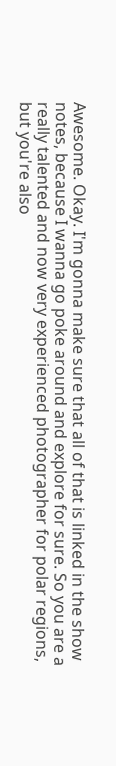Awesome. Okay. I'm gonna make sure that all of that is linked in the show notes, because I wanna go poke around and explore for sure. So you are a really talented and now very experienced photographer for polar regions, but you're also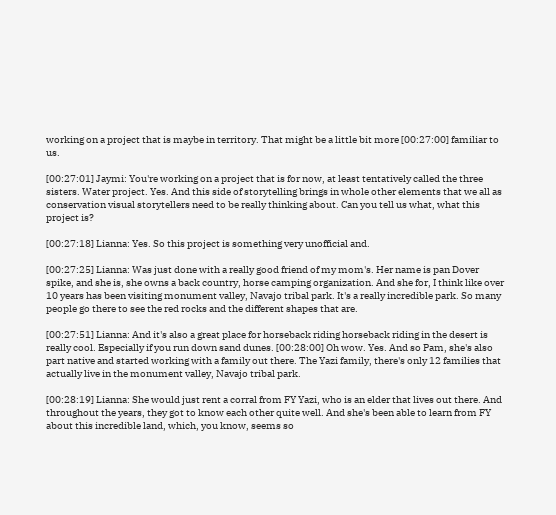working on a project that is maybe in territory. That might be a little bit more [00:27:00] familiar to us.

[00:27:01] Jaymi: You're working on a project that is for now, at least tentatively called the three sisters. Water project. Yes. And this side of storytelling brings in whole other elements that we all as conservation visual storytellers need to be really thinking about. Can you tell us what, what this project is?

[00:27:18] Lianna: Yes. So this project is something very unofficial and.

[00:27:25] Lianna: Was just done with a really good friend of my mom's. Her name is pan Dover spike, and she is, she owns a back country, horse camping organization. And she for, I think like over 10 years has been visiting monument valley, Navajo tribal park. It's a really incredible park. So many people go there to see the red rocks and the different shapes that are.

[00:27:51] Lianna: And it's also a great place for horseback riding horseback riding in the desert is really cool. Especially if you run down sand dunes. [00:28:00] Oh wow. Yes. And so Pam, she's also part native and started working with a family out there. The Yazi family, there's only 12 families that actually live in the monument valley, Navajo tribal park.

[00:28:19] Lianna: She would just rent a corral from FY Yazi, who is an elder that lives out there. And throughout the years, they got to know each other quite well. And she's been able to learn from FY about this incredible land, which, you know, seems so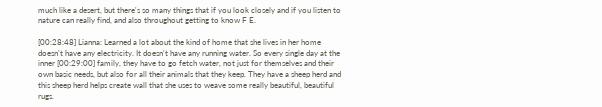much like a desert, but there's so many things that if you look closely and if you listen to nature can really find, and also throughout getting to know F E.

[00:28:48] Lianna: Learned a lot about the kind of home that she lives in her home doesn't have any electricity. It doesn't have any running water. So every single day at the inner [00:29:00] family, they have to go fetch water, not just for themselves and their own basic needs, but also for all their animals that they keep. They have a sheep herd and this sheep herd helps create wall that she uses to weave some really beautiful, beautiful rugs.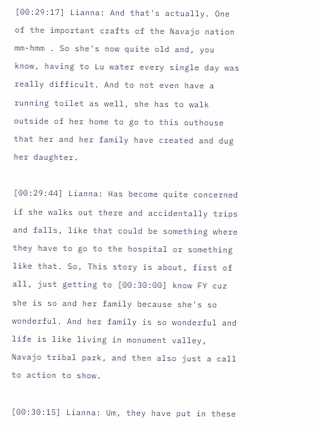[00:29:17] Lianna: And that's actually. One of the important crafts of the Navajo nation mm-hmm . So she's now quite old and, you know, having to Lu water every single day was really difficult. And to not even have a running toilet as well, she has to walk outside of her home to go to this outhouse that her and her family have created and dug her daughter.

[00:29:44] Lianna: Has become quite concerned if she walks out there and accidentally trips and falls, like that could be something where they have to go to the hospital or something like that. So, This story is about, first of all, just getting to [00:30:00] know FY cuz she is so and her family because she's so wonderful. And her family is so wonderful and life is like living in monument valley, Navajo tribal park, and then also just a call to action to show.

[00:30:15] Lianna: Um, they have put in these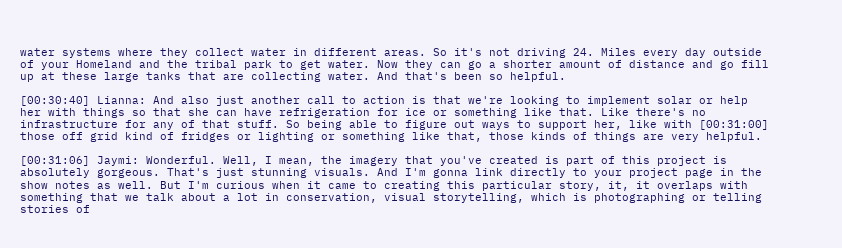water systems where they collect water in different areas. So it's not driving 24. Miles every day outside of your Homeland and the tribal park to get water. Now they can go a shorter amount of distance and go fill up at these large tanks that are collecting water. And that's been so helpful.

[00:30:40] Lianna: And also just another call to action is that we're looking to implement solar or help her with things so that she can have refrigeration for ice or something like that. Like there's no infrastructure for any of that stuff. So being able to figure out ways to support her, like with [00:31:00] those off grid kind of fridges or lighting or something like that, those kinds of things are very helpful.

[00:31:06] Jaymi: Wonderful. Well, I mean, the imagery that you've created is part of this project is absolutely gorgeous. That's just stunning visuals. And I'm gonna link directly to your project page in the show notes as well. But I'm curious when it came to creating this particular story, it, it overlaps with something that we talk about a lot in conservation, visual storytelling, which is photographing or telling stories of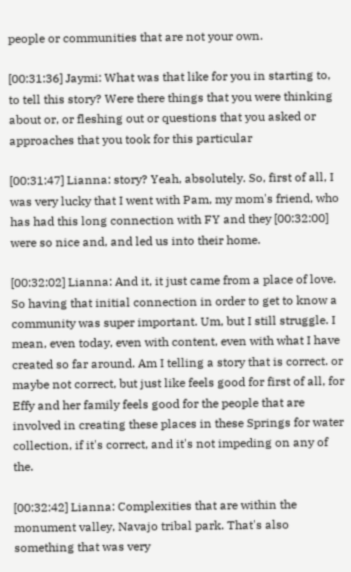people or communities that are not your own.

[00:31:36] Jaymi: What was that like for you in starting to, to tell this story? Were there things that you were thinking about or, or fleshing out or questions that you asked or approaches that you took for this particular

[00:31:47] Lianna: story? Yeah, absolutely. So, first of all, I was very lucky that I went with Pam, my mom's friend, who has had this long connection with FY and they [00:32:00] were so nice and, and led us into their home.

[00:32:02] Lianna: And it, it just came from a place of love. So having that initial connection in order to get to know a community was super important. Um, but I still struggle. I mean, even today, even with content, even with what I have created so far around. Am I telling a story that is correct. or maybe not correct, but just like feels good for first of all, for Effy and her family feels good for the people that are involved in creating these places in these Springs for water collection, if it's correct, and it's not impeding on any of the.

[00:32:42] Lianna: Complexities that are within the monument valley, Navajo tribal park. That's also something that was very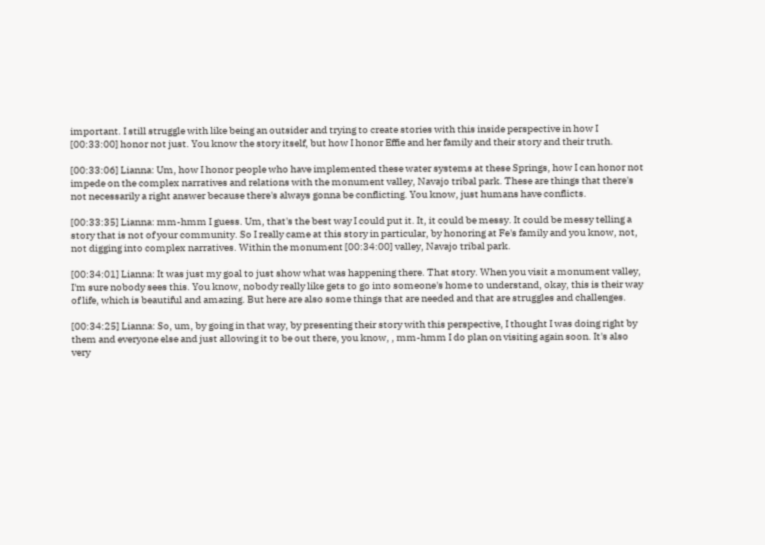important. I still struggle with like being an outsider and trying to create stories with this inside perspective in how I [00:33:00] honor not just. You know the story itself, but how I honor Effie and her family and their story and their truth.

[00:33:06] Lianna: Um, how I honor people who have implemented these water systems at these Springs, how I can honor not impede on the complex narratives and relations with the monument valley, Navajo tribal park. These are things that there's not necessarily a right answer because there's always gonna be conflicting. You know, just humans have conflicts.

[00:33:35] Lianna: mm-hmm I guess. Um, that's the best way I could put it. It, it could be messy. It could be messy telling a story that is not of your community. So I really came at this story in particular, by honoring at Fe's family and you know, not, not digging into complex narratives. Within the monument [00:34:00] valley, Navajo tribal park.

[00:34:01] Lianna: It was just my goal to just show what was happening there. That story. When you visit a monument valley, I'm sure nobody sees this. You know, nobody really like gets to go into someone's home to understand, okay, this is their way of life, which is beautiful and amazing. But here are also some things that are needed and that are struggles and challenges.

[00:34:25] Lianna: So, um, by going in that way, by presenting their story with this perspective, I thought I was doing right by them and everyone else and just allowing it to be out there, you know, , mm-hmm I do plan on visiting again soon. It's also very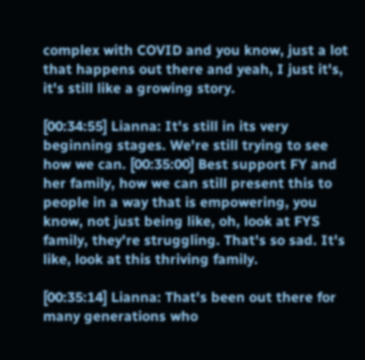complex with COVID and you know, just a lot that happens out there and yeah, I just it's, it's still like a growing story.

[00:34:55] Lianna: It's still in its very beginning stages. We're still trying to see how we can. [00:35:00] Best support FY and her family, how we can still present this to people in a way that is empowering, you know, not just being like, oh, look at FYS family, they're struggling. That's so sad. It's like, look at this thriving family.

[00:35:14] Lianna: That's been out there for many generations who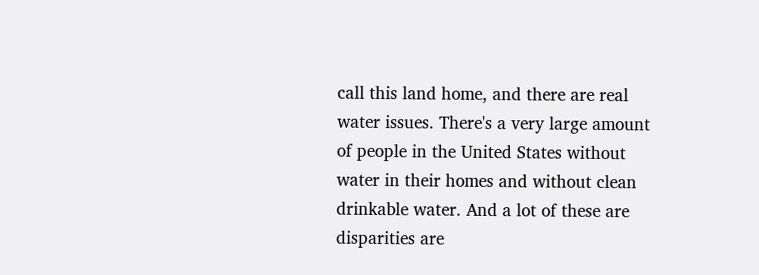call this land home, and there are real water issues. There's a very large amount of people in the United States without water in their homes and without clean drinkable water. And a lot of these are disparities are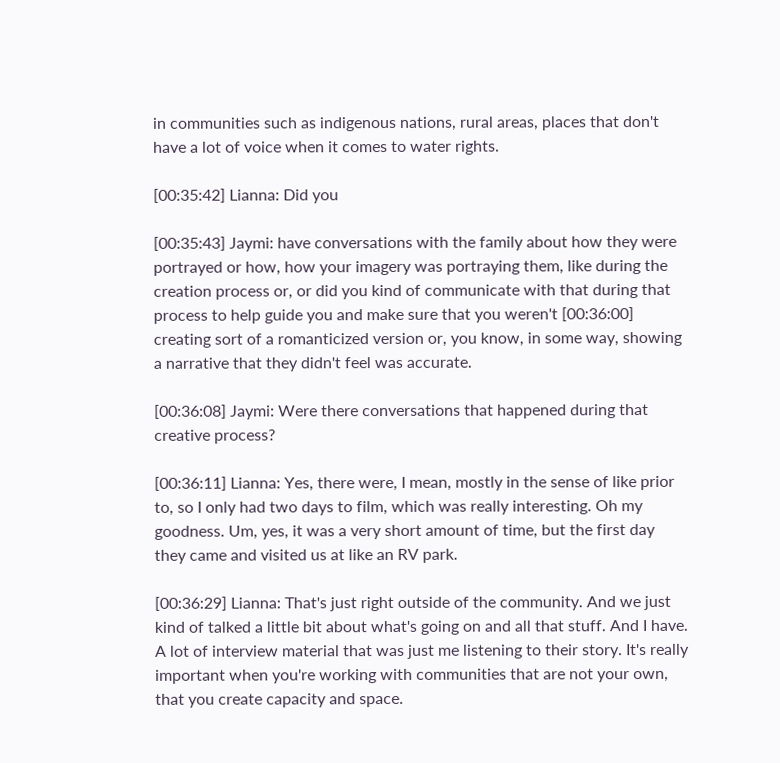in communities such as indigenous nations, rural areas, places that don't have a lot of voice when it comes to water rights.

[00:35:42] Lianna: Did you

[00:35:43] Jaymi: have conversations with the family about how they were portrayed or how, how your imagery was portraying them, like during the creation process or, or did you kind of communicate with that during that process to help guide you and make sure that you weren't [00:36:00] creating sort of a romanticized version or, you know, in some way, showing a narrative that they didn't feel was accurate.

[00:36:08] Jaymi: Were there conversations that happened during that creative process?

[00:36:11] Lianna: Yes, there were, I mean, mostly in the sense of like prior to, so I only had two days to film, which was really interesting. Oh my goodness. Um, yes, it was a very short amount of time, but the first day they came and visited us at like an RV park.

[00:36:29] Lianna: That's just right outside of the community. And we just kind of talked a little bit about what's going on and all that stuff. And I have. A lot of interview material that was just me listening to their story. It's really important when you're working with communities that are not your own, that you create capacity and space.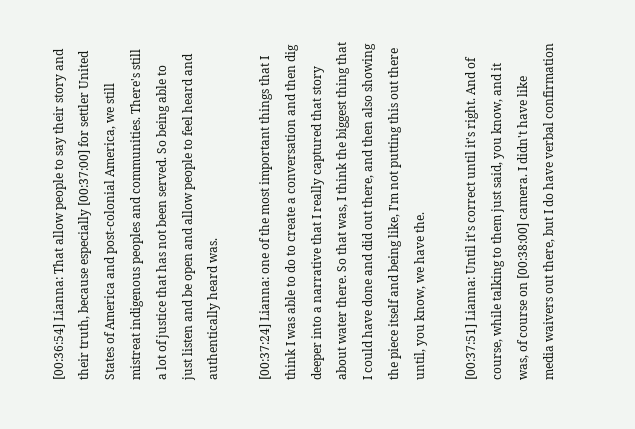[00:36:54] Lianna: That allow people to say their story and their truth, because especially [00:37:00] for settler United States of America and post-colonial America, we still mistreat indigenous peoples and communities. There's still a lot of justice that has not been served. So being able to just listen and be open and allow people to feel heard and authentically heard was.

[00:37:24] Lianna: one of the most important things that I think I was able to do to create a conversation and then dig deeper into a narrative that I really captured that story about water there. So that was, I think the biggest thing that I could have done and did out there, and then also showing the piece itself and being like, I'm not putting this out there until, you know, we have the.

[00:37:51] Lianna: Until it's correct until it's right. And of course, while talking to them just said, you know, and it was, of course on [00:38:00] camera. I didn't have like media waivers out there, but I do have verbal confirmation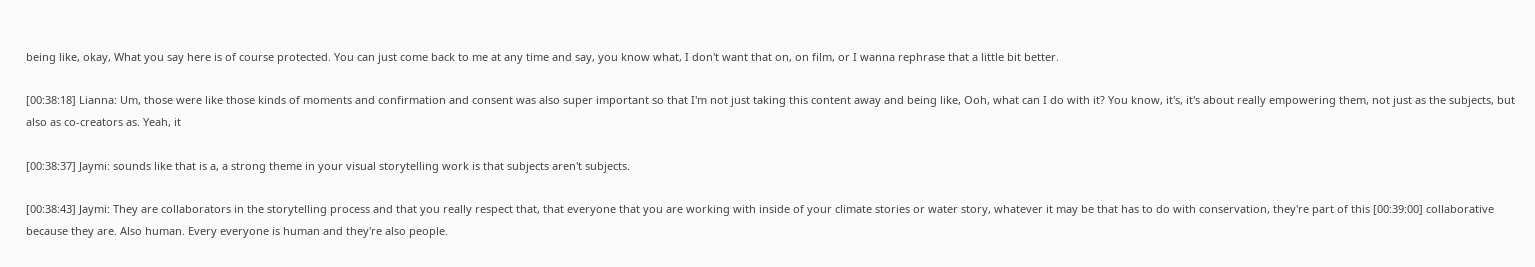being like, okay, What you say here is of course protected. You can just come back to me at any time and say, you know what, I don't want that on, on film, or I wanna rephrase that a little bit better.

[00:38:18] Lianna: Um, those were like those kinds of moments and confirmation and consent was also super important so that I'm not just taking this content away and being like, Ooh, what can I do with it? You know, it's, it's about really empowering them, not just as the subjects, but also as co-creators as. Yeah, it

[00:38:37] Jaymi: sounds like that is a, a strong theme in your visual storytelling work is that subjects aren't subjects.

[00:38:43] Jaymi: They are collaborators in the storytelling process and that you really respect that, that everyone that you are working with inside of your climate stories or water story, whatever it may be that has to do with conservation, they're part of this [00:39:00] collaborative because they are. Also human. Every everyone is human and they're also people.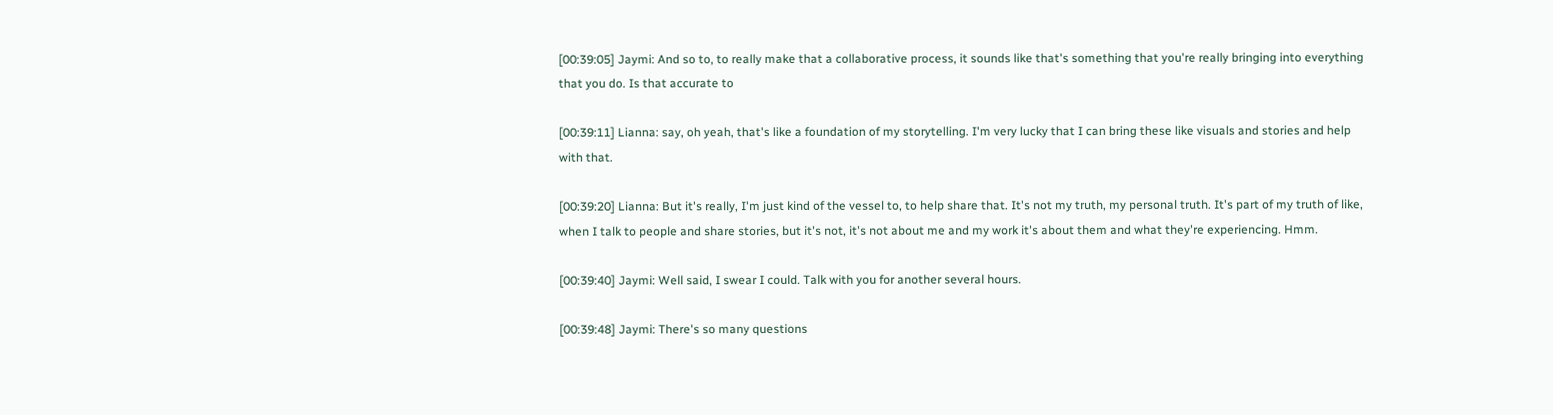[00:39:05] Jaymi: And so to, to really make that a collaborative process, it sounds like that's something that you're really bringing into everything that you do. Is that accurate to

[00:39:11] Lianna: say, oh yeah, that's like a foundation of my storytelling. I'm very lucky that I can bring these like visuals and stories and help with that.

[00:39:20] Lianna: But it's really, I'm just kind of the vessel to, to help share that. It's not my truth, my personal truth. It's part of my truth of like, when I talk to people and share stories, but it's not, it's not about me and my work it's about them and what they're experiencing. Hmm.

[00:39:40] Jaymi: Well said, I swear I could. Talk with you for another several hours.

[00:39:48] Jaymi: There's so many questions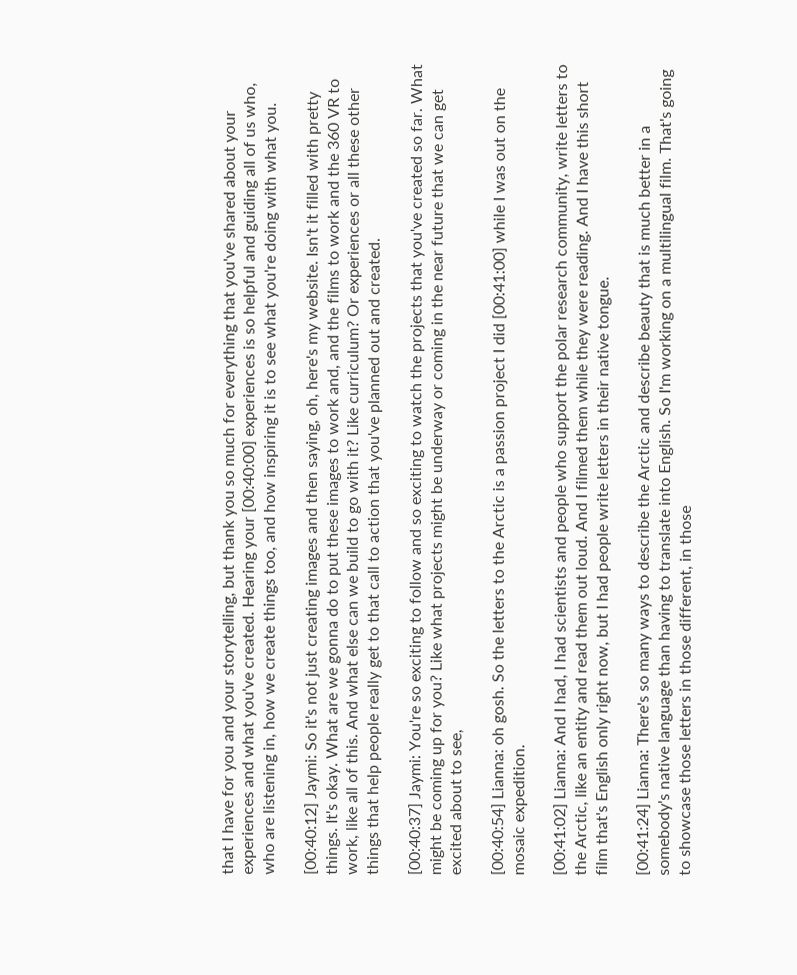that I have for you and your storytelling, but thank you so much for everything that you've shared about your experiences and what you've created. Hearing your [00:40:00] experiences is so helpful and guiding all of us who, who are listening in, how we create things too, and how inspiring it is to see what you're doing with what you.

[00:40:12] Jaymi: So it's not just creating images and then saying, oh, here's my website. Isn't it filled with pretty things. It's okay. What are we gonna do to put these images to work and, and the films to work and the 360 VR to work, like all of this. And what else can we build to go with it? Like curriculum? Or experiences or all these other things that help people really get to that call to action that you've planned out and created.

[00:40:37] Jaymi: You're so exciting to follow and so exciting to watch the projects that you've created so far. What might be coming up for you? Like what projects might be underway or coming in the near future that we can get excited about to see,

[00:40:54] Lianna: oh gosh. So the letters to the Arctic is a passion project I did [00:41:00] while I was out on the mosaic expedition.

[00:41:02] Lianna: And I had, I had scientists and people who support the polar research community, write letters to the Arctic, like an entity and read them out loud. And I filmed them while they were reading. And I have this short film that's English only right now, but I had people write letters in their native tongue.

[00:41:24] Lianna: There's so many ways to describe the Arctic and describe beauty that is much better in a somebody's native language than having to translate into English. So I'm working on a multilingual film. That's going to showcase those letters in those different, in those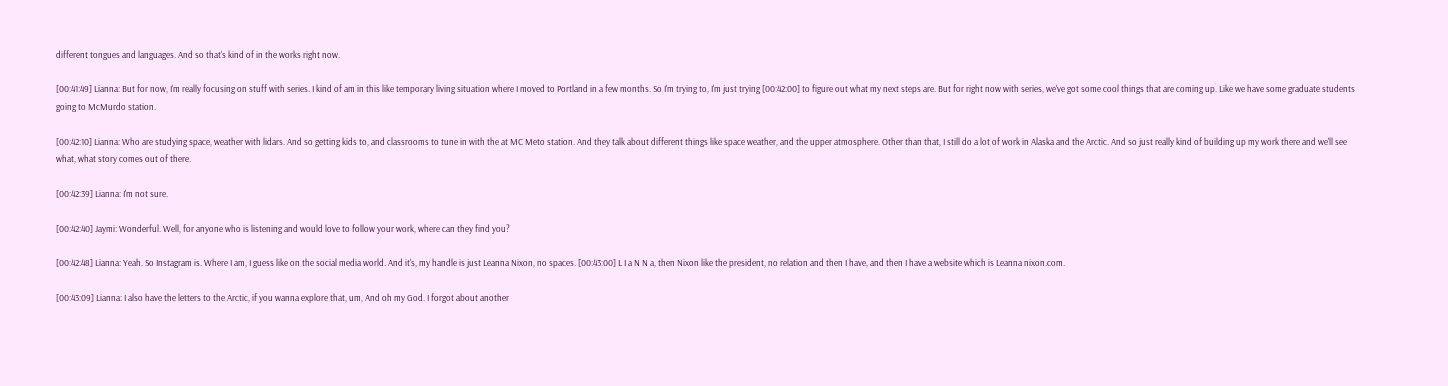different tongues and languages. And so that's kind of in the works right now.

[00:41:49] Lianna: But for now, I'm really focusing on stuff with series. I kind of am in this like temporary living situation where I moved to Portland in a few months. So I'm trying to, I'm just trying [00:42:00] to figure out what my next steps are. But for right now with series, we've got some cool things that are coming up. Like we have some graduate students going to McMurdo station.

[00:42:10] Lianna: Who are studying space, weather with lidars. And so getting kids to, and classrooms to tune in with the at MC Meto station. And they talk about different things like space weather, and the upper atmosphere. Other than that, I still do a lot of work in Alaska and the Arctic. And so just really kind of building up my work there and we'll see what, what story comes out of there.

[00:42:39] Lianna: I'm not sure.

[00:42:40] Jaymi: Wonderful. Well, for anyone who is listening and would love to follow your work, where can they find you?

[00:42:48] Lianna: Yeah. So Instagram is. Where I am, I guess like on the social media world. And it's, my handle is just Leanna Nixon, no spaces. [00:43:00] L I a N N a, then Nixon like the president, no relation and then I have, and then I have a website which is Leanna nixon.com.

[00:43:09] Lianna: I also have the letters to the Arctic, if you wanna explore that, um, And oh my God. I forgot about another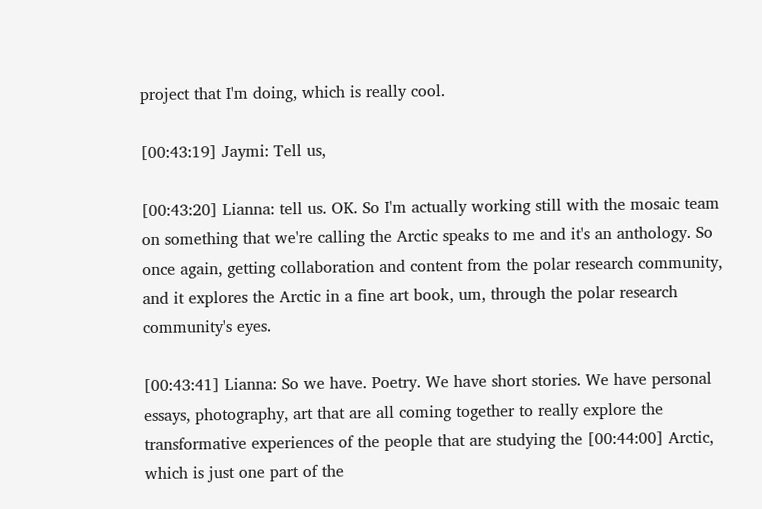project that I'm doing, which is really cool.

[00:43:19] Jaymi: Tell us,

[00:43:20] Lianna: tell us. OK. So I'm actually working still with the mosaic team on something that we're calling the Arctic speaks to me and it's an anthology. So once again, getting collaboration and content from the polar research community, and it explores the Arctic in a fine art book, um, through the polar research community's eyes.

[00:43:41] Lianna: So we have. Poetry. We have short stories. We have personal essays, photography, art that are all coming together to really explore the transformative experiences of the people that are studying the [00:44:00] Arctic, which is just one part of the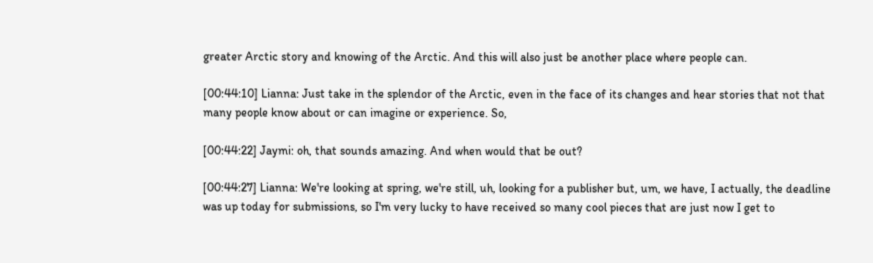greater Arctic story and knowing of the Arctic. And this will also just be another place where people can.

[00:44:10] Lianna: Just take in the splendor of the Arctic, even in the face of its changes and hear stories that not that many people know about or can imagine or experience. So,

[00:44:22] Jaymi: oh, that sounds amazing. And when would that be out?

[00:44:27] Lianna: We're looking at spring, we're still, uh, looking for a publisher but, um, we have, I actually, the deadline was up today for submissions, so I'm very lucky to have received so many cool pieces that are just now I get to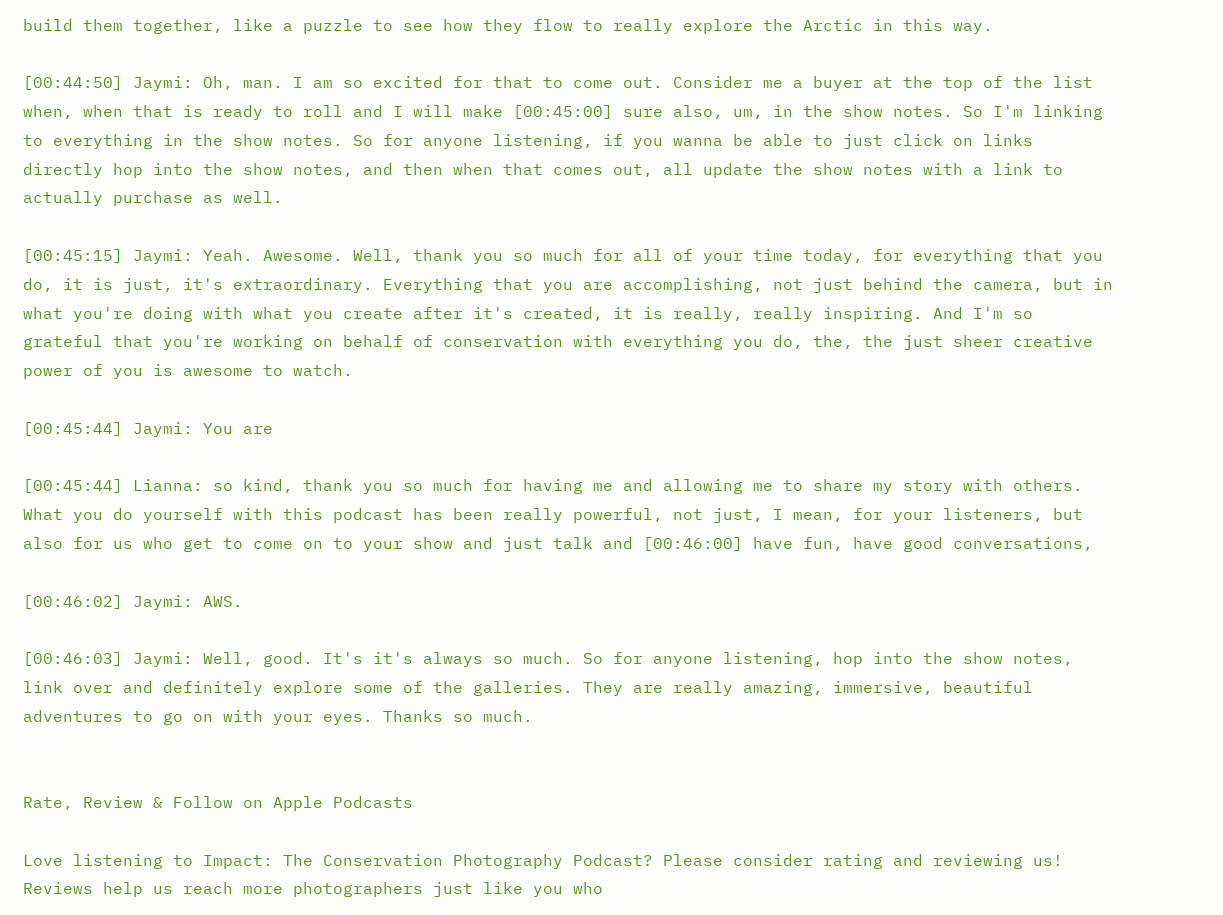build them together, like a puzzle to see how they flow to really explore the Arctic in this way.

[00:44:50] Jaymi: Oh, man. I am so excited for that to come out. Consider me a buyer at the top of the list when, when that is ready to roll and I will make [00:45:00] sure also, um, in the show notes. So I'm linking to everything in the show notes. So for anyone listening, if you wanna be able to just click on links directly hop into the show notes, and then when that comes out, all update the show notes with a link to actually purchase as well.

[00:45:15] Jaymi: Yeah. Awesome. Well, thank you so much for all of your time today, for everything that you do, it is just, it's extraordinary. Everything that you are accomplishing, not just behind the camera, but in what you're doing with what you create after it's created, it is really, really inspiring. And I'm so grateful that you're working on behalf of conservation with everything you do, the, the just sheer creative power of you is awesome to watch.

[00:45:44] Jaymi: You are

[00:45:44] Lianna: so kind, thank you so much for having me and allowing me to share my story with others. What you do yourself with this podcast has been really powerful, not just, I mean, for your listeners, but also for us who get to come on to your show and just talk and [00:46:00] have fun, have good conversations,

[00:46:02] Jaymi: AWS.

[00:46:03] Jaymi: Well, good. It's it's always so much. So for anyone listening, hop into the show notes, link over and definitely explore some of the galleries. They are really amazing, immersive, beautiful adventures to go on with your eyes. Thanks so much.


Rate, Review & Follow on Apple Podcasts

Love listening to Impact: The Conservation Photography Podcast? Please consider rating and reviewing us! Reviews help us reach more photographers just like you who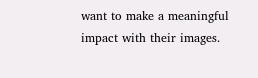want to make a meaningful impact with their images.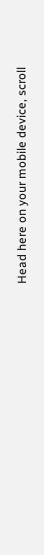Head here on your mobile device, scroll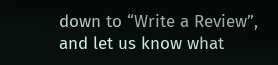down to “Write a Review”, and let us know what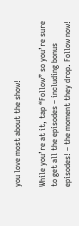you love most about the show!

While you’re at it, tap “Follow” so you’re sure to get all the episodes – including bonus episodes! – the moment they drop. Follow now!